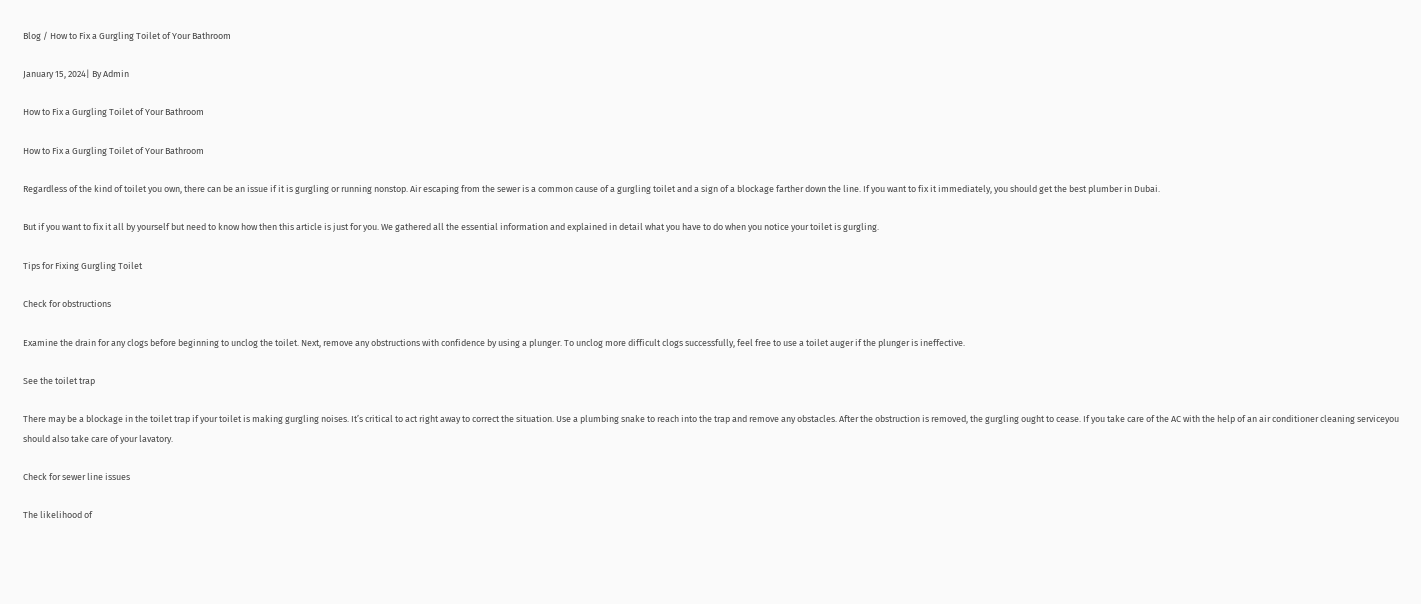Blog / How to Fix a Gurgling Toilet of Your Bathroom

January 15, 2024| By Admin

How to Fix a Gurgling Toilet of Your Bathroom

How to Fix a Gurgling Toilet of Your Bathroom

Regardless of the kind of toilet you own, there can be an issue if it is gurgling or running nonstop. Air escaping from the sewer is a common cause of a gurgling toilet and a sign of a blockage farther down the line. If you want to fix it immediately, you should get the best plumber in Dubai.

But if you want to fix it all by yourself but need to know how then this article is just for you. We gathered all the essential information and explained in detail what you have to do when you notice your toilet is gurgling.

Tips for Fixing Gurgling Toilet

Check for obstructions

Examine the drain for any clogs before beginning to unclog the toilet. Next, remove any obstructions with confidence by using a plunger. To unclog more difficult clogs successfully, feel free to use a toilet auger if the plunger is ineffective.

See the toilet trap

There may be a blockage in the toilet trap if your toilet is making gurgling noises. It’s critical to act right away to correct the situation. Use a plumbing snake to reach into the trap and remove any obstacles. After the obstruction is removed, the gurgling ought to cease. If you take care of the AC with the help of an air conditioner cleaning serviceyou should also take care of your lavatory.

Check for sewer line issues

The likelihood of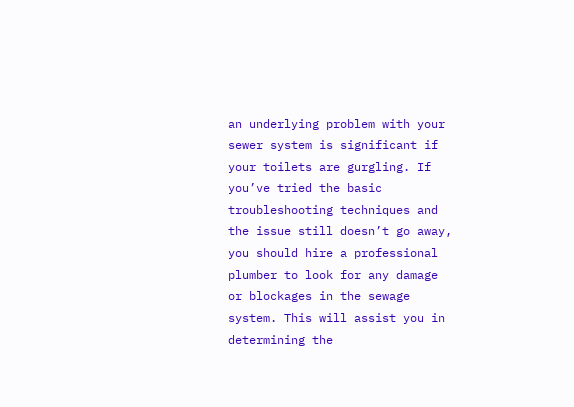an underlying problem with your sewer system is significant if your toilets are gurgling. If you’ve tried the basic troubleshooting techniques and the issue still doesn’t go away, you should hire a professional plumber to look for any damage or blockages in the sewage system. This will assist you in determining the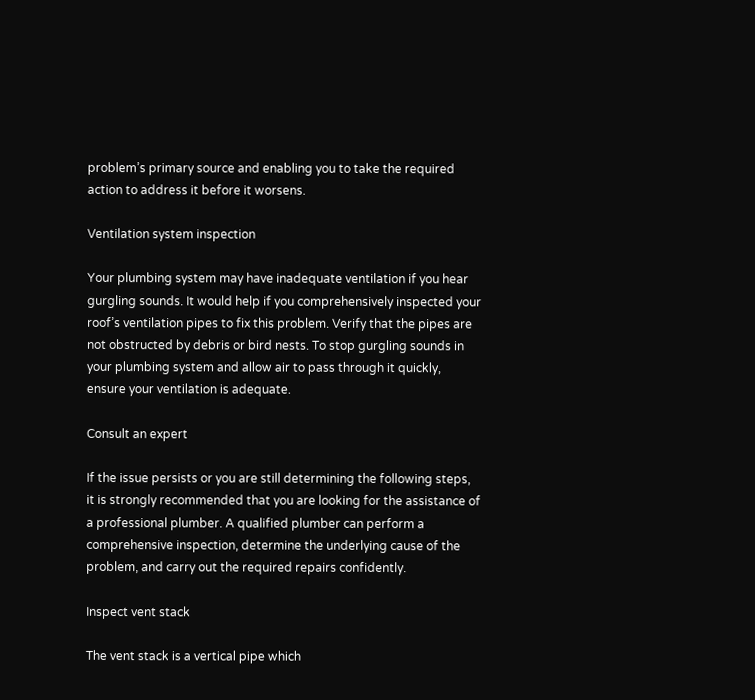problem’s primary source and enabling you to take the required action to address it before it worsens.

Ventilation system inspection

Your plumbing system may have inadequate ventilation if you hear gurgling sounds. It would help if you comprehensively inspected your roof’s ventilation pipes to fix this problem. Verify that the pipes are not obstructed by debris or bird nests. To stop gurgling sounds in your plumbing system and allow air to pass through it quickly, ensure your ventilation is adequate.

Consult an expert

If the issue persists or you are still determining the following steps, it is strongly recommended that you are looking for the assistance of a professional plumber. A qualified plumber can perform a comprehensive inspection, determine the underlying cause of the problem, and carry out the required repairs confidently.

Inspect vent stack

The vent stack is a vertical pipe which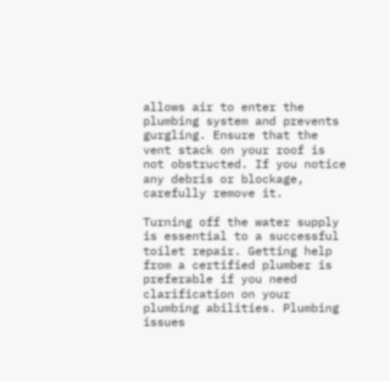allows air to enter the plumbing system and prevents gurgling. Ensure that the vent stack on your roof is not obstructed. If you notice any debris or blockage, carefully remove it.

Turning off the water supply is essential to a successful toilet repair. Getting help from a certified plumber is preferable if you need clarification on your plumbing abilities. Plumbing issues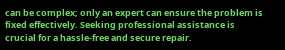can be complex; only an expert can ensure the problem is fixed effectively. Seeking professional assistance is crucial for a hassle-free and secure repair.